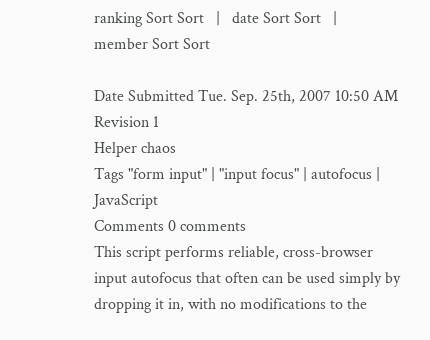ranking Sort Sort   |   date Sort Sort   |   member Sort Sort

Date Submitted Tue. Sep. 25th, 2007 10:50 AM
Revision 1
Helper chaos
Tags "form input" | "input focus" | autofocus | JavaScript
Comments 0 comments
This script performs reliable, cross-browser input autofocus that often can be used simply by dropping it in, with no modifications to the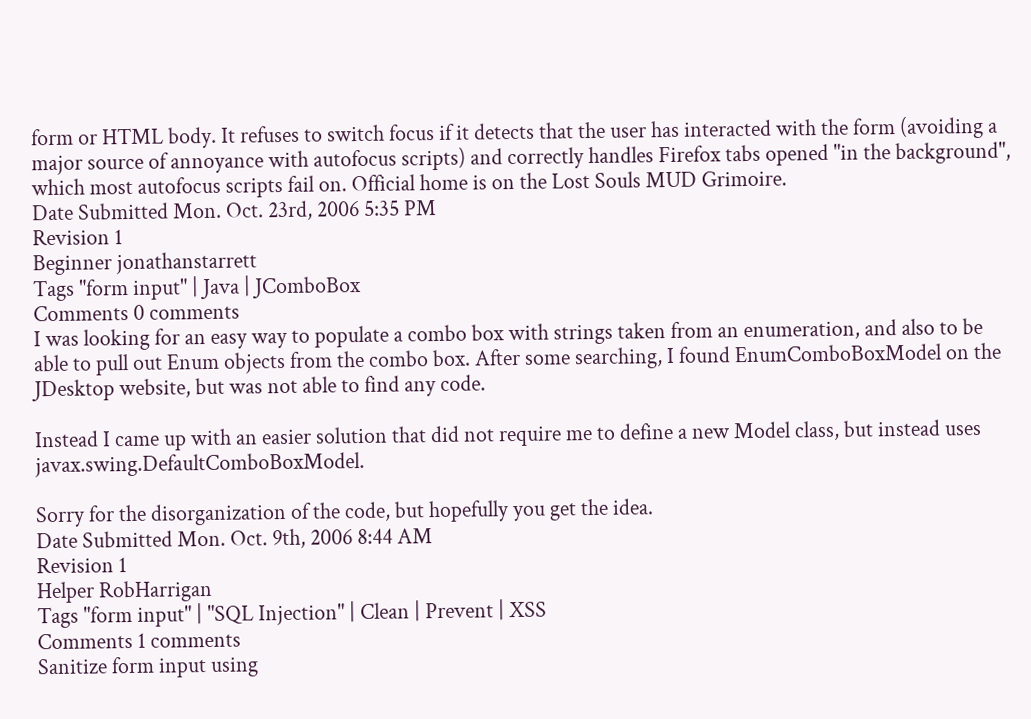form or HTML body. It refuses to switch focus if it detects that the user has interacted with the form (avoiding a major source of annoyance with autofocus scripts) and correctly handles Firefox tabs opened "in the background", which most autofocus scripts fail on. Official home is on the Lost Souls MUD Grimoire.
Date Submitted Mon. Oct. 23rd, 2006 5:35 PM
Revision 1
Beginner jonathanstarrett
Tags "form input" | Java | JComboBox
Comments 0 comments
I was looking for an easy way to populate a combo box with strings taken from an enumeration, and also to be able to pull out Enum objects from the combo box. After some searching, I found EnumComboBoxModel on the JDesktop website, but was not able to find any code.

Instead I came up with an easier solution that did not require me to define a new Model class, but instead uses javax.swing.DefaultComboBoxModel.

Sorry for the disorganization of the code, but hopefully you get the idea.
Date Submitted Mon. Oct. 9th, 2006 8:44 AM
Revision 1
Helper RobHarrigan
Tags "form input" | "SQL Injection" | Clean | Prevent | XSS
Comments 1 comments
Sanitize form input using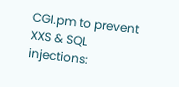CGI.pm to prevent XXS & SQL injections: